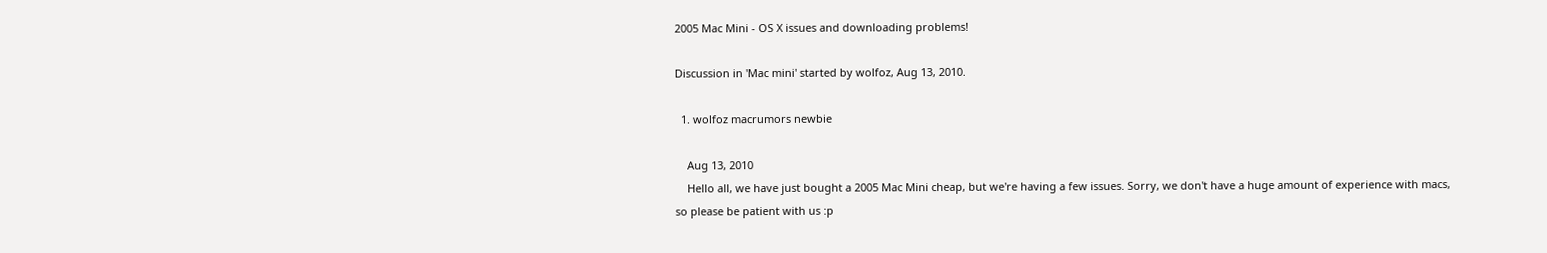2005 Mac Mini - OS X issues and downloading problems!

Discussion in 'Mac mini' started by wolfoz, Aug 13, 2010.

  1. wolfoz macrumors newbie

    Aug 13, 2010
    Hello all, we have just bought a 2005 Mac Mini cheap, but we're having a few issues. Sorry, we don't have a huge amount of experience with macs, so please be patient with us :p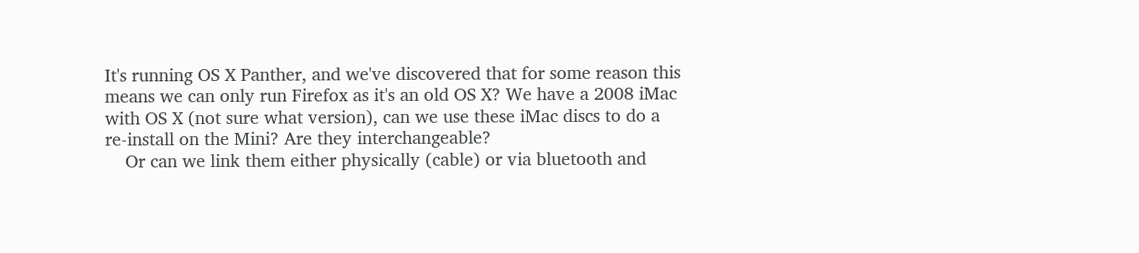It's running OS X Panther, and we've discovered that for some reason this means we can only run Firefox as it's an old OS X? We have a 2008 iMac with OS X (not sure what version), can we use these iMac discs to do a re-install on the Mini? Are they interchangeable?
    Or can we link them either physically (cable) or via bluetooth and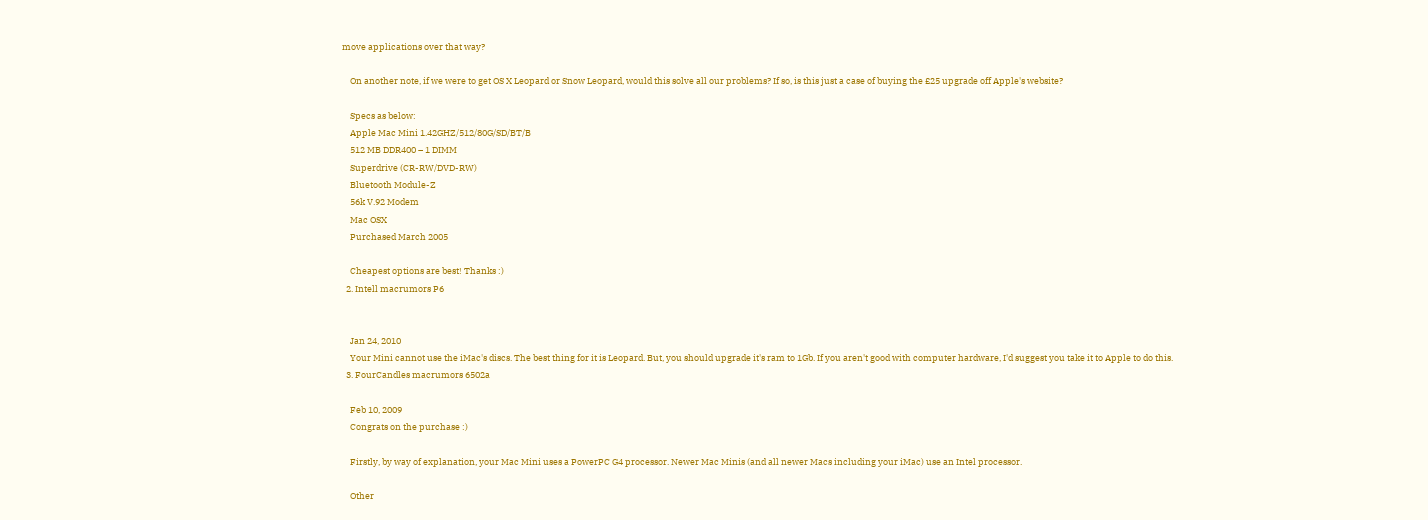move applications over that way?

    On another note, if we were to get OS X Leopard or Snow Leopard, would this solve all our problems? If so, is this just a case of buying the £25 upgrade off Apple's website?

    Specs as below:
    Apple Mac Mini 1.42GHZ/512/80G/SD/BT/B
    512 MB DDR400 – 1 DIMM
    Superdrive (CR-RW/DVD-RW)
    Bluetooth Module-Z
    56k V.92 Modem
    Mac OSX
    Purchased March 2005

    Cheapest options are best! Thanks :)
  2. Intell macrumors P6


    Jan 24, 2010
    Your Mini cannot use the iMac's discs. The best thing for it is Leopard. But, you should upgrade it's ram to 1Gb. If you aren't good with computer hardware, I'd suggest you take it to Apple to do this.
  3. FourCandles macrumors 6502a

    Feb 10, 2009
    Congrats on the purchase :)

    Firstly, by way of explanation, your Mac Mini uses a PowerPC G4 processor. Newer Mac Minis (and all newer Macs including your iMac) use an Intel processor.

    Other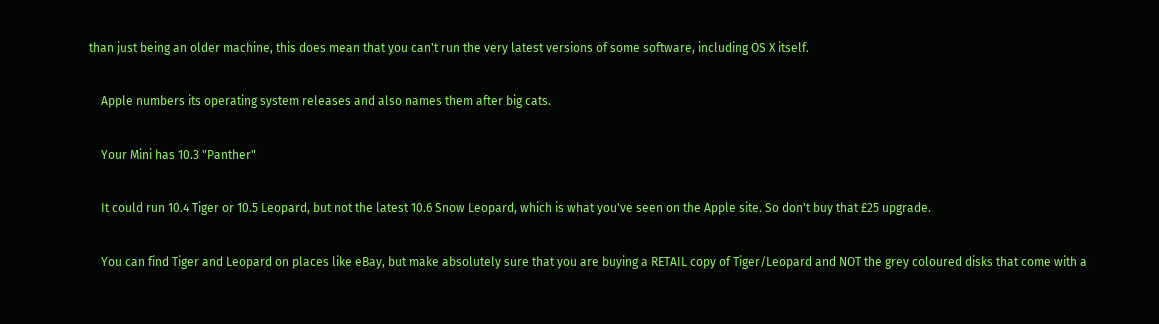than just being an older machine, this does mean that you can't run the very latest versions of some software, including OS X itself.

    Apple numbers its operating system releases and also names them after big cats.

    Your Mini has 10.3 "Panther"

    It could run 10.4 Tiger or 10.5 Leopard, but not the latest 10.6 Snow Leopard, which is what you've seen on the Apple site. So don't buy that £25 upgrade.

    You can find Tiger and Leopard on places like eBay, but make absolutely sure that you are buying a RETAIL copy of Tiger/Leopard and NOT the grey coloured disks that come with a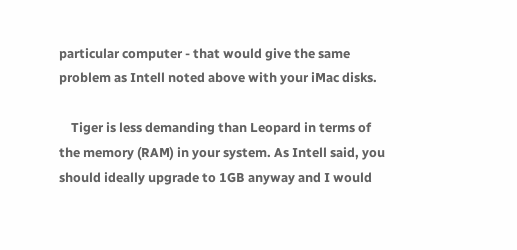particular computer - that would give the same problem as Intell noted above with your iMac disks.

    Tiger is less demanding than Leopard in terms of the memory (RAM) in your system. As Intell said, you should ideally upgrade to 1GB anyway and I would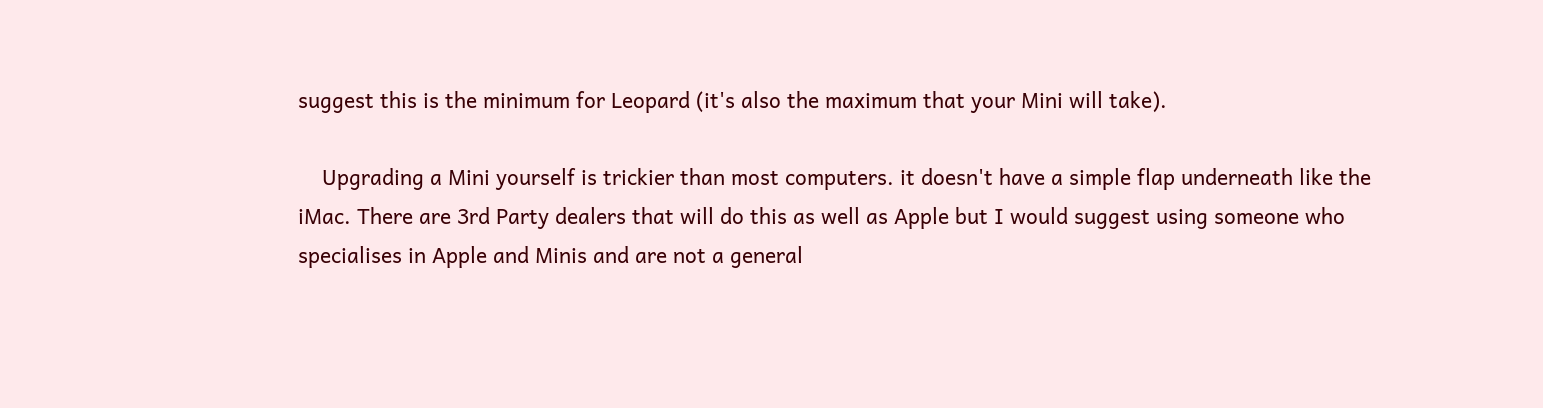suggest this is the minimum for Leopard (it's also the maximum that your Mini will take).

    Upgrading a Mini yourself is trickier than most computers. it doesn't have a simple flap underneath like the iMac. There are 3rd Party dealers that will do this as well as Apple but I would suggest using someone who specialises in Apple and Minis and are not a general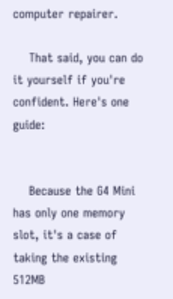computer repairer.

    That said, you can do it yourself if you're confident. Here's one guide:


    Because the G4 Mini has only one memory slot, it's a case of taking the existing 512MB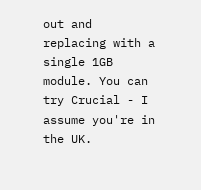out and replacing with a single 1GB module. You can try Crucial - I assume you're in the UK.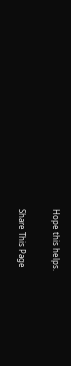Hope this helps.

Share This Page